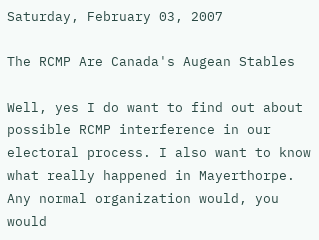Saturday, February 03, 2007

The RCMP Are Canada's Augean Stables

Well, yes I do want to find out about possible RCMP interference in our electoral process. I also want to know what really happened in Mayerthorpe. Any normal organization would, you would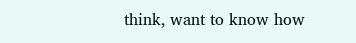think, want to know how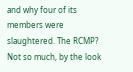and why four of its members were slaughtered. The RCMP? Not so much, by the look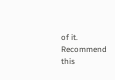of it.
Recommend this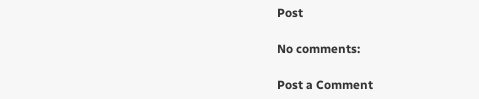Post

No comments:

Post a Comment